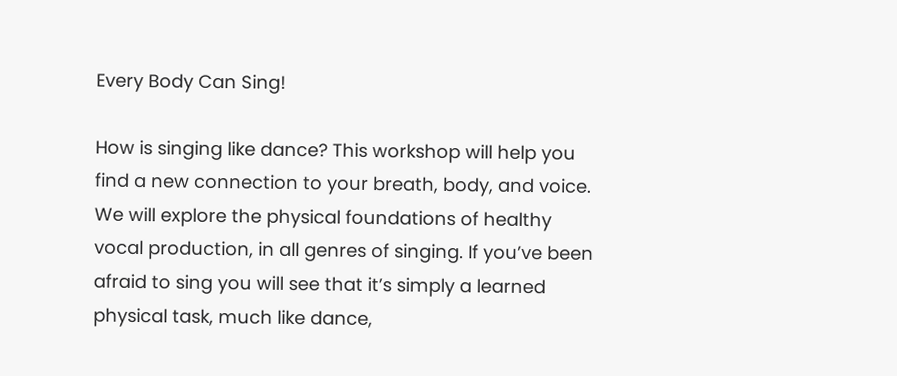Every Body Can Sing!

How is singing like dance? This workshop will help you find a new connection to your breath, body, and voice. We will explore the physical foundations of healthy vocal production, in all genres of singing. If you’ve been afraid to sing you will see that it’s simply a learned physical task, much like dance,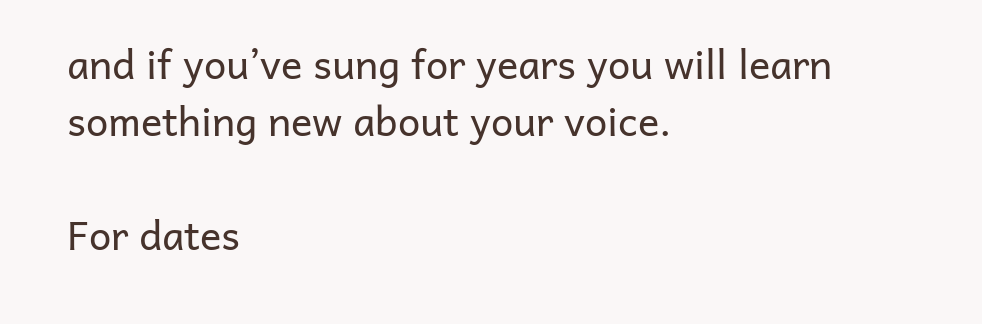and if you’ve sung for years you will learn something new about your voice.

For dates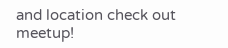and location check out meetup!